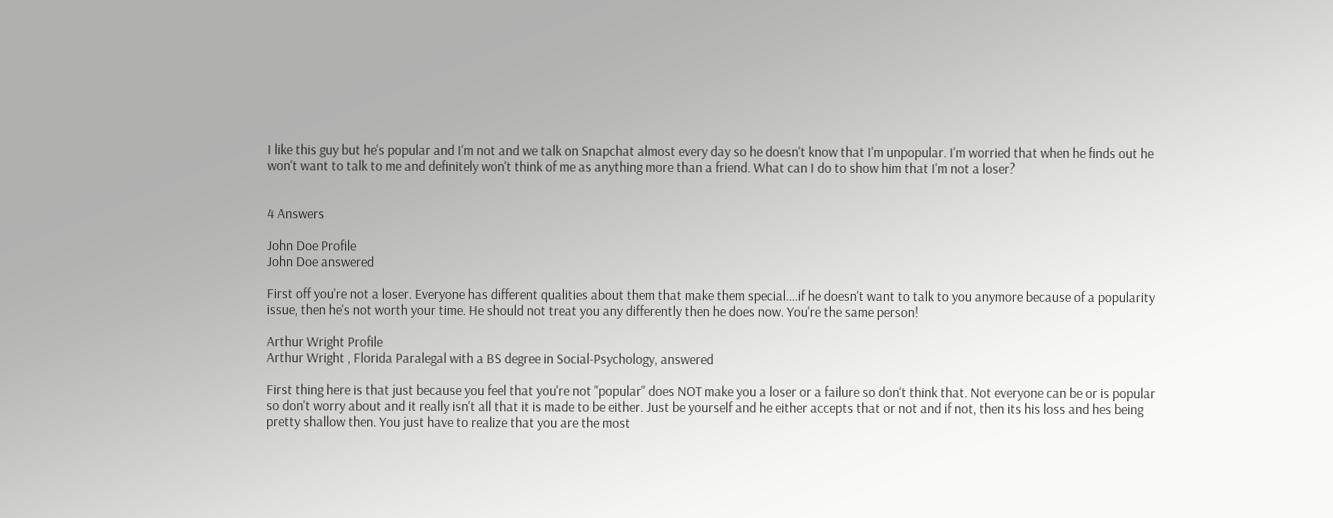I like this guy but he's popular and I'm not and we talk on Snapchat almost every day so he doesn't know that I'm unpopular. I'm worried that when he finds out he won't want to talk to me and definitely won't think of me as anything more than a friend. What can I do to show him that I'm not a loser?


4 Answers

John Doe Profile
John Doe answered

First off you're not a loser. Everyone has different qualities about them that make them special....if he doesn't want to talk to you anymore because of a popularity issue, then he's not worth your time. He should not treat you any differently then he does now. You're the same person!

Arthur Wright Profile
Arthur Wright , Florida Paralegal with a BS degree in Social-Psychology, answered

First thing here is that just because you feel that you're not "popular" does NOT make you a loser or a failure so don't think that. Not everyone can be or is popular so don't worry about and it really isn't all that it is made to be either. Just be yourself and he either accepts that or not and if not, then its his loss and hes being pretty shallow then. You just have to realize that you are the most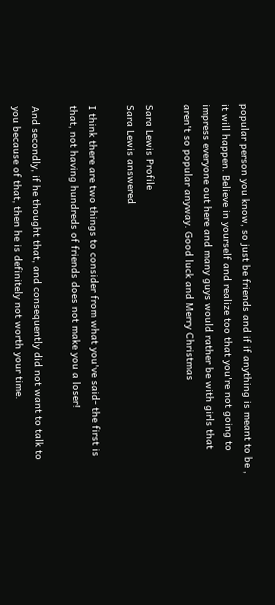popular person you know, so just be friends and if if anything is meant to be , it will happen. Believe in yourself and realize too that you're not going to impress everyone out here and many guys would rather be with girls that aren't so popular anyway. Good luck and Merry Christmas

Sara Lewis Profile
Sara Lewis answered

I think there are two things to consider from what you've said- the first is that, not having hundreds of friends does not make you a loser!

And secondly, if he thought that, and consequently did not want to talk to you because of that, then he is definitely not worth your time.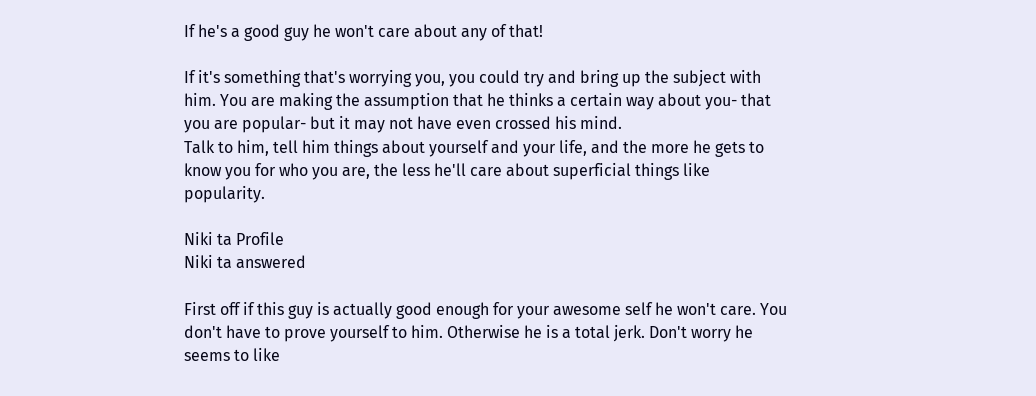If he's a good guy he won't care about any of that!

If it's something that's worrying you, you could try and bring up the subject with him. You are making the assumption that he thinks a certain way about you- that you are popular- but it may not have even crossed his mind.
Talk to him, tell him things about yourself and your life, and the more he gets to know you for who you are, the less he'll care about superficial things like popularity.

Niki ta Profile
Niki ta answered

First off if this guy is actually good enough for your awesome self he won't care. You don't have to prove yourself to him. Otherwise he is a total jerk. Don't worry he seems to like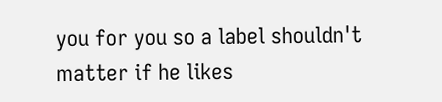you for you so a label shouldn't matter if he likes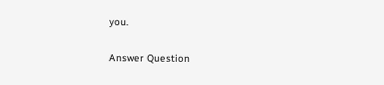you.

Answer Question